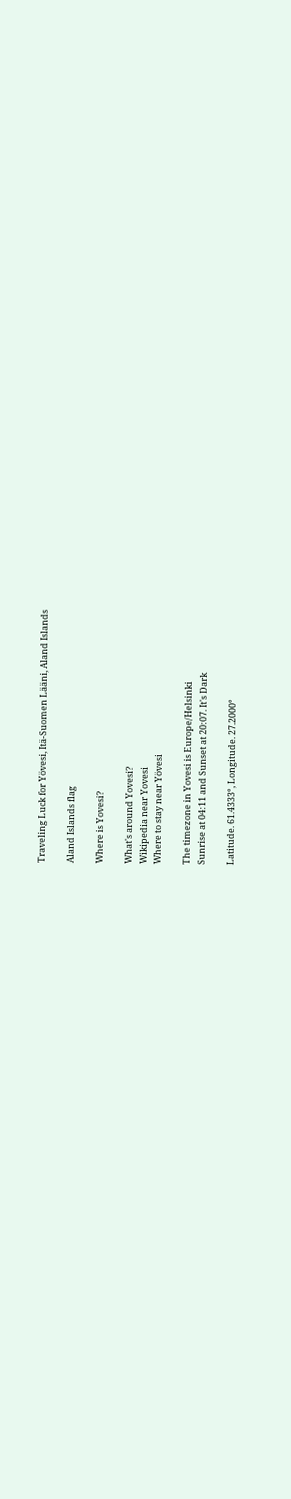Traveling Luck for Yövesi, Itä-Suomen Lääni, Aland Islands

Aland Islands flag

Where is Yovesi?

What's around Yovesi?
Wikipedia near Yovesi
Where to stay near Yövesi

The timezone in Yovesi is Europe/Helsinki
Sunrise at 04:11 and Sunset at 20:07. It's Dark

Latitude. 61.4333°, Longitude. 27.2000°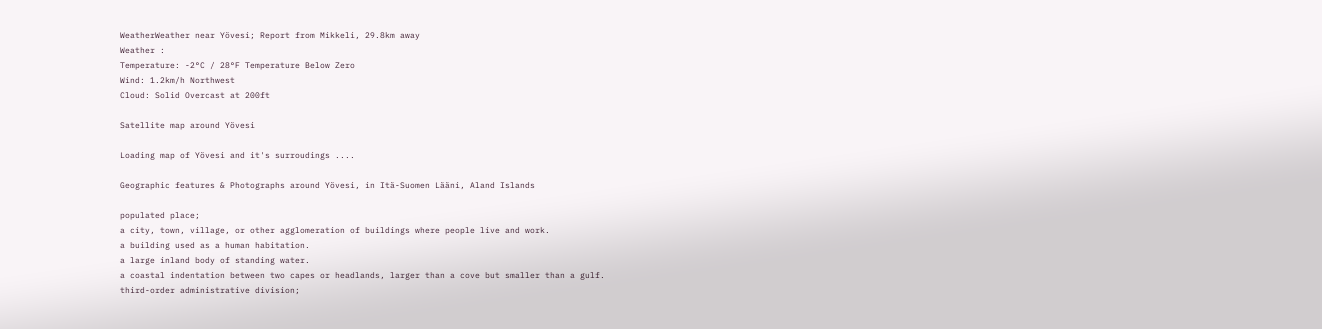WeatherWeather near Yövesi; Report from Mikkeli, 29.8km away
Weather :
Temperature: -2°C / 28°F Temperature Below Zero
Wind: 1.2km/h Northwest
Cloud: Solid Overcast at 200ft

Satellite map around Yövesi

Loading map of Yövesi and it's surroudings ....

Geographic features & Photographs around Yövesi, in Itä-Suomen Lääni, Aland Islands

populated place;
a city, town, village, or other agglomeration of buildings where people live and work.
a building used as a human habitation.
a large inland body of standing water.
a coastal indentation between two capes or headlands, larger than a cove but smaller than a gulf.
third-order administrative division;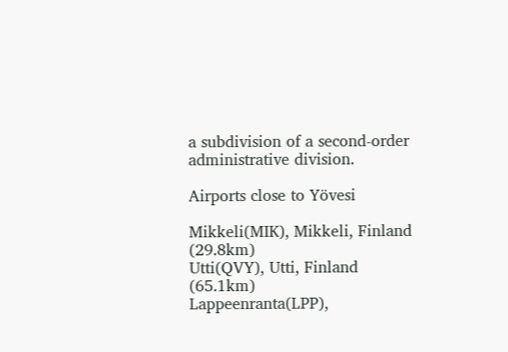a subdivision of a second-order administrative division.

Airports close to Yövesi

Mikkeli(MIK), Mikkeli, Finland (29.8km)
Utti(QVY), Utti, Finland (65.1km)
Lappeenranta(LPP),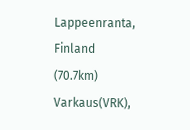Lappeenranta, Finland (70.7km)
Varkaus(VRK),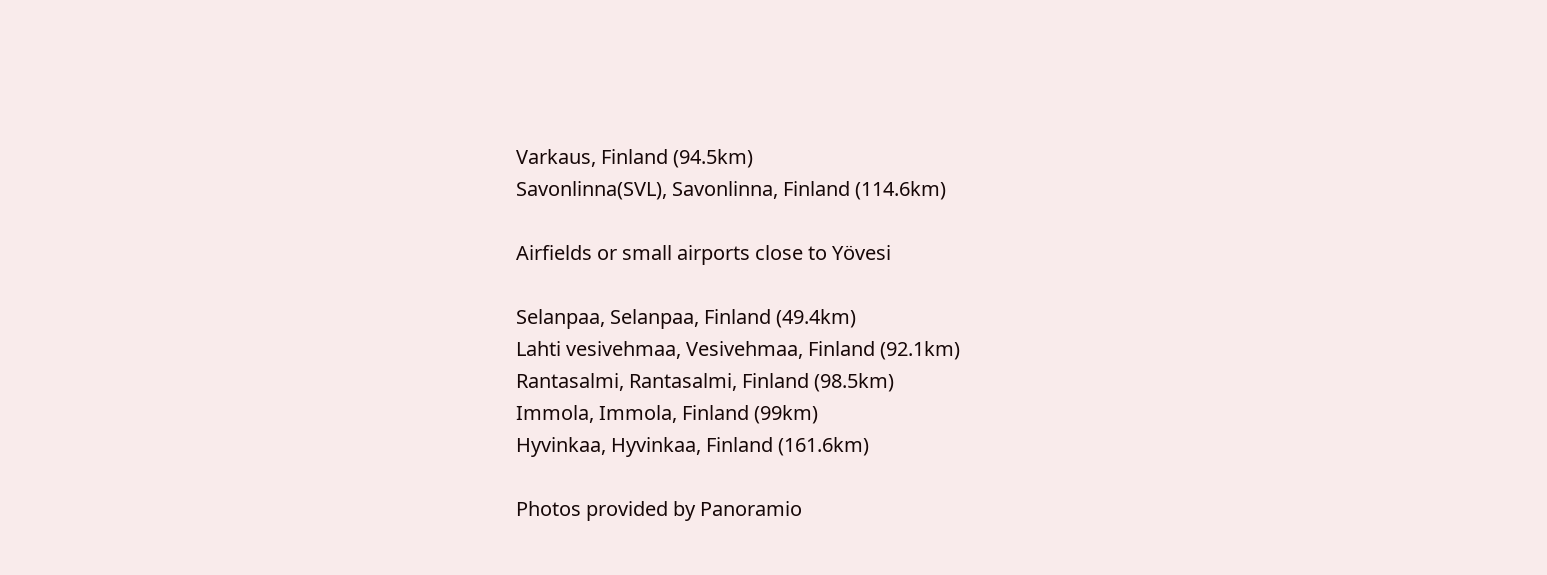Varkaus, Finland (94.5km)
Savonlinna(SVL), Savonlinna, Finland (114.6km)

Airfields or small airports close to Yövesi

Selanpaa, Selanpaa, Finland (49.4km)
Lahti vesivehmaa, Vesivehmaa, Finland (92.1km)
Rantasalmi, Rantasalmi, Finland (98.5km)
Immola, Immola, Finland (99km)
Hyvinkaa, Hyvinkaa, Finland (161.6km)

Photos provided by Panoramio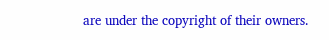are under the copyright of their owners.